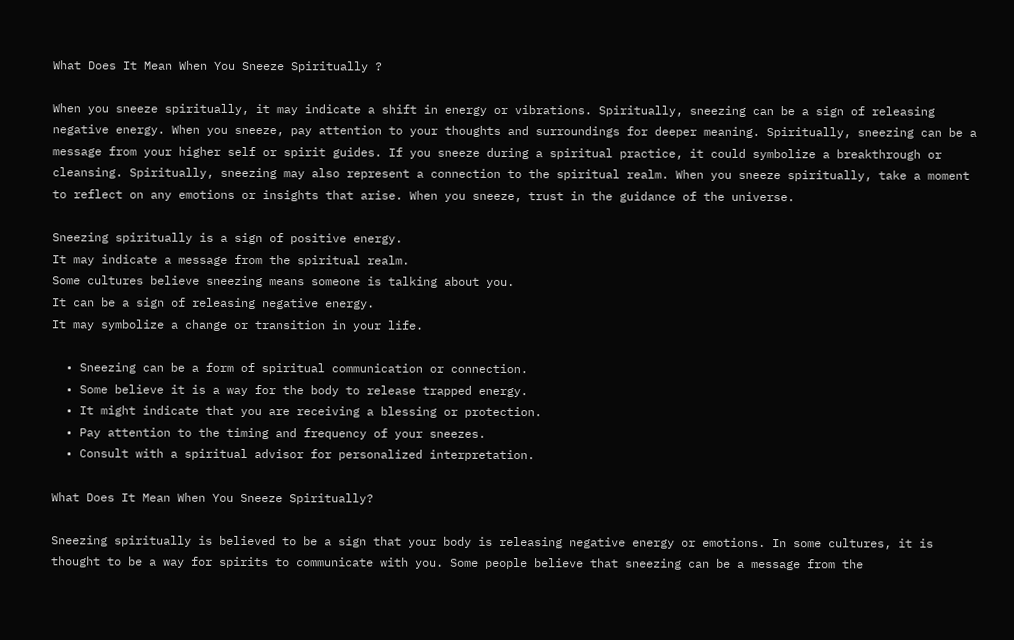What Does It Mean When You Sneeze Spiritually ?

When you sneeze spiritually, it may indicate a shift in energy or vibrations. Spiritually, sneezing can be a sign of releasing negative energy. When you sneeze, pay attention to your thoughts and surroundings for deeper meaning. Spiritually, sneezing can be a message from your higher self or spirit guides. If you sneeze during a spiritual practice, it could symbolize a breakthrough or cleansing. Spiritually, sneezing may also represent a connection to the spiritual realm. When you sneeze spiritually, take a moment to reflect on any emotions or insights that arise. When you sneeze, trust in the guidance of the universe.

Sneezing spiritually is a sign of positive energy.
It may indicate a message from the spiritual realm.
Some cultures believe sneezing means someone is talking about you.
It can be a sign of releasing negative energy.
It may symbolize a change or transition in your life.

  • Sneezing can be a form of spiritual communication or connection.
  • Some believe it is a way for the body to release trapped energy.
  • It might indicate that you are receiving a blessing or protection.
  • Pay attention to the timing and frequency of your sneezes.
  • Consult with a spiritual advisor for personalized interpretation.

What Does It Mean When You Sneeze Spiritually?

Sneezing spiritually is believed to be a sign that your body is releasing negative energy or emotions. In some cultures, it is thought to be a way for spirits to communicate with you. Some people believe that sneezing can be a message from the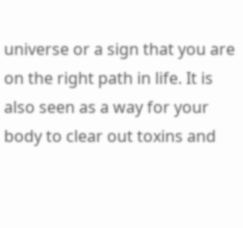universe or a sign that you are on the right path in life. It is also seen as a way for your body to clear out toxins and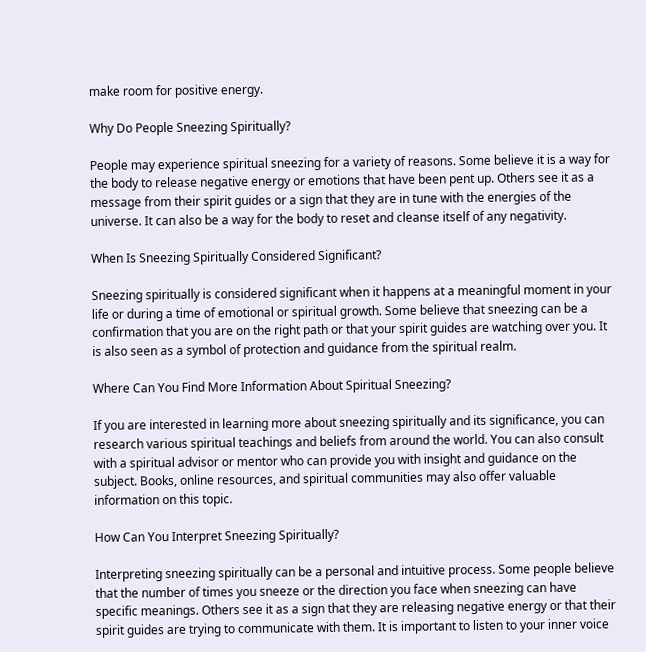make room for positive energy.

Why Do People Sneezing Spiritually?

People may experience spiritual sneezing for a variety of reasons. Some believe it is a way for the body to release negative energy or emotions that have been pent up. Others see it as a message from their spirit guides or a sign that they are in tune with the energies of the universe. It can also be a way for the body to reset and cleanse itself of any negativity.

When Is Sneezing Spiritually Considered Significant?

Sneezing spiritually is considered significant when it happens at a meaningful moment in your life or during a time of emotional or spiritual growth. Some believe that sneezing can be a confirmation that you are on the right path or that your spirit guides are watching over you. It is also seen as a symbol of protection and guidance from the spiritual realm.

Where Can You Find More Information About Spiritual Sneezing?

If you are interested in learning more about sneezing spiritually and its significance, you can research various spiritual teachings and beliefs from around the world. You can also consult with a spiritual advisor or mentor who can provide you with insight and guidance on the subject. Books, online resources, and spiritual communities may also offer valuable information on this topic.

How Can You Interpret Sneezing Spiritually?

Interpreting sneezing spiritually can be a personal and intuitive process. Some people believe that the number of times you sneeze or the direction you face when sneezing can have specific meanings. Others see it as a sign that they are releasing negative energy or that their spirit guides are trying to communicate with them. It is important to listen to your inner voice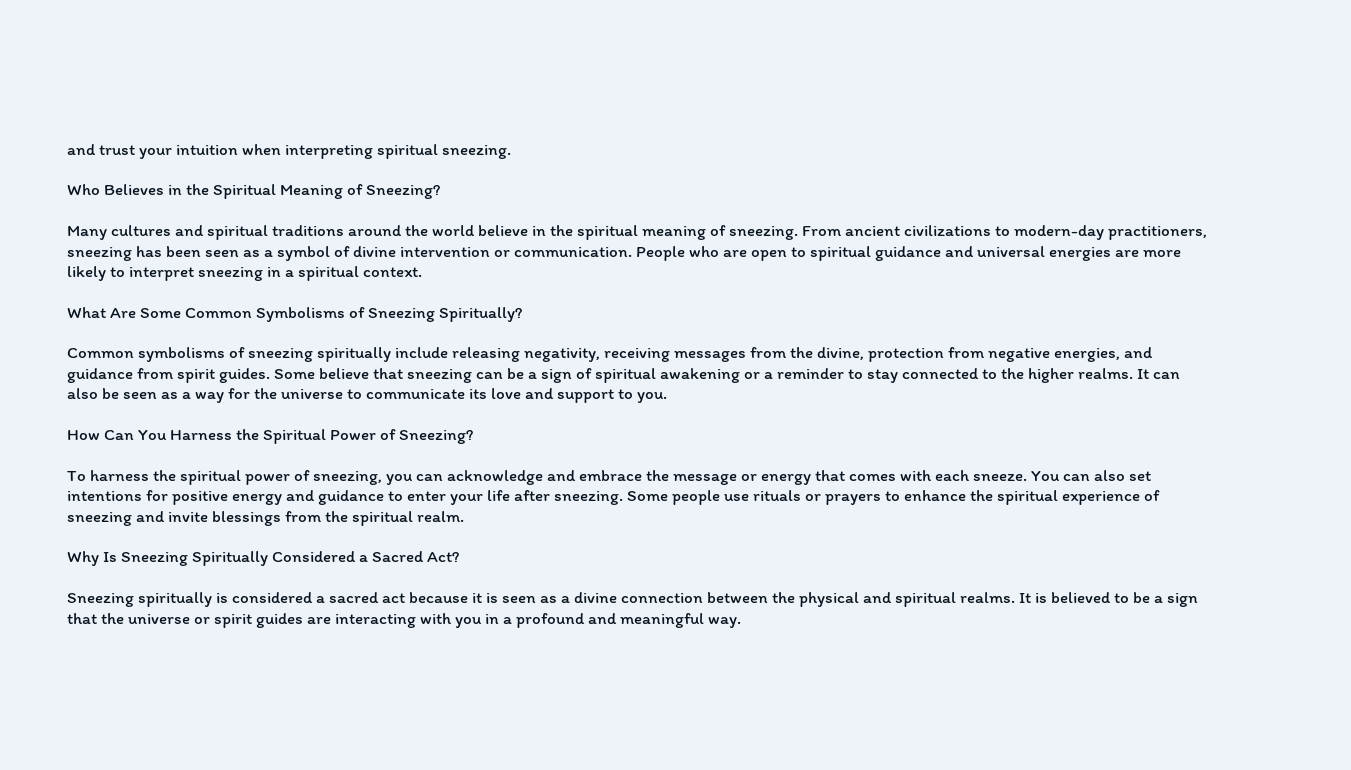and trust your intuition when interpreting spiritual sneezing.

Who Believes in the Spiritual Meaning of Sneezing?

Many cultures and spiritual traditions around the world believe in the spiritual meaning of sneezing. From ancient civilizations to modern-day practitioners, sneezing has been seen as a symbol of divine intervention or communication. People who are open to spiritual guidance and universal energies are more likely to interpret sneezing in a spiritual context.

What Are Some Common Symbolisms of Sneezing Spiritually?

Common symbolisms of sneezing spiritually include releasing negativity, receiving messages from the divine, protection from negative energies, and guidance from spirit guides. Some believe that sneezing can be a sign of spiritual awakening or a reminder to stay connected to the higher realms. It can also be seen as a way for the universe to communicate its love and support to you.

How Can You Harness the Spiritual Power of Sneezing?

To harness the spiritual power of sneezing, you can acknowledge and embrace the message or energy that comes with each sneeze. You can also set intentions for positive energy and guidance to enter your life after sneezing. Some people use rituals or prayers to enhance the spiritual experience of sneezing and invite blessings from the spiritual realm.

Why Is Sneezing Spiritually Considered a Sacred Act?

Sneezing spiritually is considered a sacred act because it is seen as a divine connection between the physical and spiritual realms. It is believed to be a sign that the universe or spirit guides are interacting with you in a profound and meaningful way.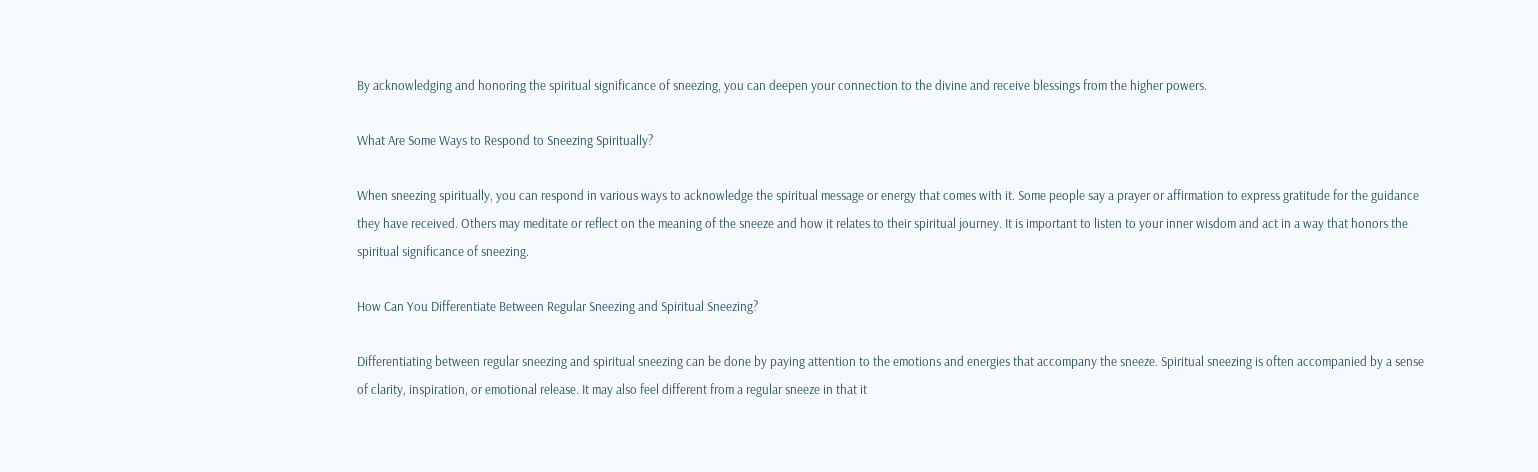By acknowledging and honoring the spiritual significance of sneezing, you can deepen your connection to the divine and receive blessings from the higher powers.

What Are Some Ways to Respond to Sneezing Spiritually?

When sneezing spiritually, you can respond in various ways to acknowledge the spiritual message or energy that comes with it. Some people say a prayer or affirmation to express gratitude for the guidance they have received. Others may meditate or reflect on the meaning of the sneeze and how it relates to their spiritual journey. It is important to listen to your inner wisdom and act in a way that honors the spiritual significance of sneezing.

How Can You Differentiate Between Regular Sneezing and Spiritual Sneezing?

Differentiating between regular sneezing and spiritual sneezing can be done by paying attention to the emotions and energies that accompany the sneeze. Spiritual sneezing is often accompanied by a sense of clarity, inspiration, or emotional release. It may also feel different from a regular sneeze in that it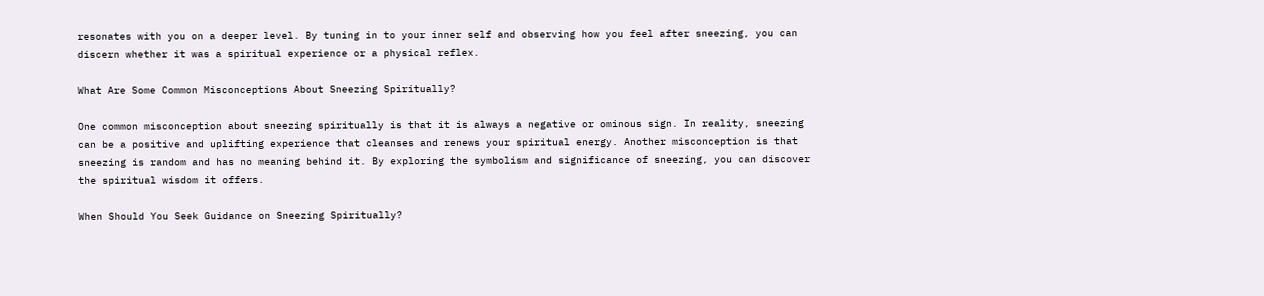resonates with you on a deeper level. By tuning in to your inner self and observing how you feel after sneezing, you can discern whether it was a spiritual experience or a physical reflex.

What Are Some Common Misconceptions About Sneezing Spiritually?

One common misconception about sneezing spiritually is that it is always a negative or ominous sign. In reality, sneezing can be a positive and uplifting experience that cleanses and renews your spiritual energy. Another misconception is that sneezing is random and has no meaning behind it. By exploring the symbolism and significance of sneezing, you can discover the spiritual wisdom it offers.

When Should You Seek Guidance on Sneezing Spiritually?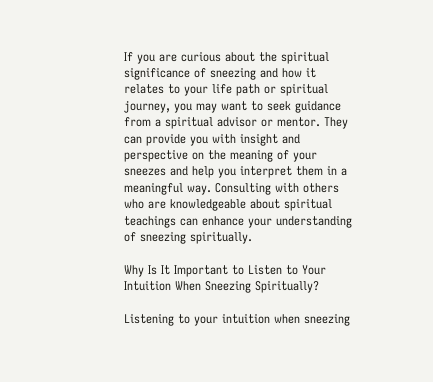If you are curious about the spiritual significance of sneezing and how it relates to your life path or spiritual journey, you may want to seek guidance from a spiritual advisor or mentor. They can provide you with insight and perspective on the meaning of your sneezes and help you interpret them in a meaningful way. Consulting with others who are knowledgeable about spiritual teachings can enhance your understanding of sneezing spiritually.

Why Is It Important to Listen to Your Intuition When Sneezing Spiritually?

Listening to your intuition when sneezing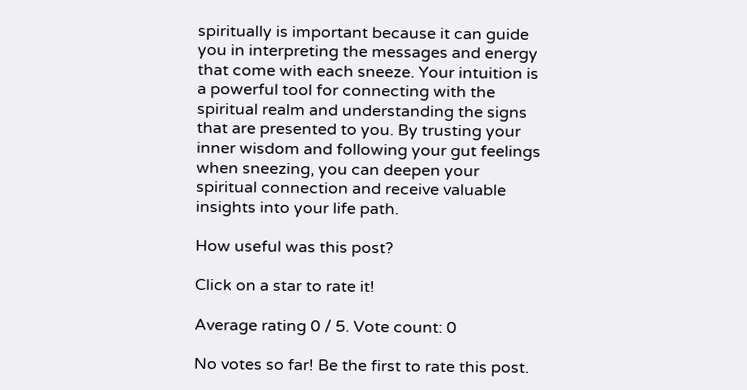spiritually is important because it can guide you in interpreting the messages and energy that come with each sneeze. Your intuition is a powerful tool for connecting with the spiritual realm and understanding the signs that are presented to you. By trusting your inner wisdom and following your gut feelings when sneezing, you can deepen your spiritual connection and receive valuable insights into your life path.

How useful was this post?

Click on a star to rate it!

Average rating 0 / 5. Vote count: 0

No votes so far! Be the first to rate this post.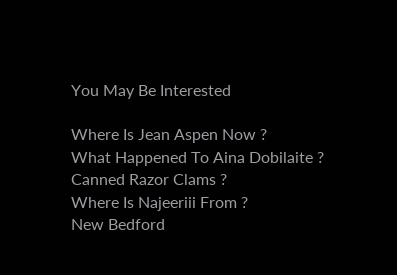You May Be Interested

Where Is Jean Aspen Now ?
What Happened To Aina Dobilaite ?
Canned Razor Clams ?
Where Is Najeeriii From ?
New Bedford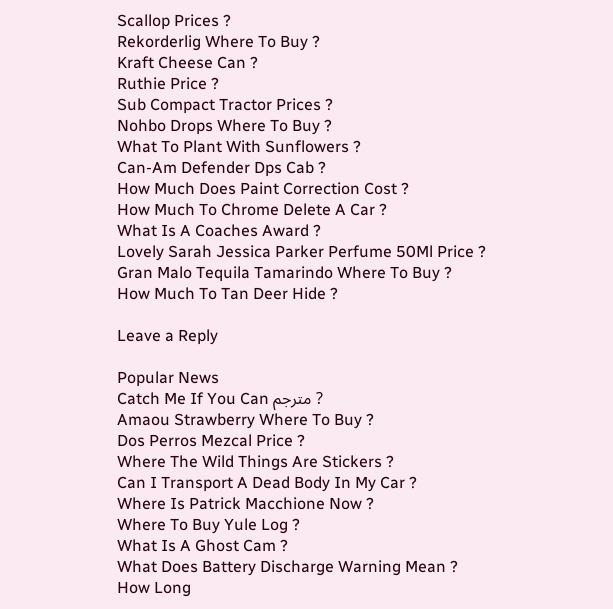Scallop Prices ?
Rekorderlig Where To Buy ?
Kraft Cheese Can ?
Ruthie Price ?
Sub Compact Tractor Prices ?
Nohbo Drops Where To Buy ?
What To Plant With Sunflowers ?
Can-Am Defender Dps Cab ?
How Much Does Paint Correction Cost ?
How Much To Chrome Delete A Car ?
What Is A Coaches Award ?
Lovely Sarah Jessica Parker Perfume 50Ml Price ?
Gran Malo Tequila Tamarindo Where To Buy ?
How Much To Tan Deer Hide ?

Leave a Reply

Popular News
Catch Me If You Can مترجم ?
Amaou Strawberry Where To Buy ?
Dos Perros Mezcal Price ?
Where The Wild Things Are Stickers ?
Can I Transport A Dead Body In My Car ?
Where Is Patrick Macchione Now ?
Where To Buy Yule Log ?
What Is A Ghost Cam ?
What Does Battery Discharge Warning Mean ?
How Long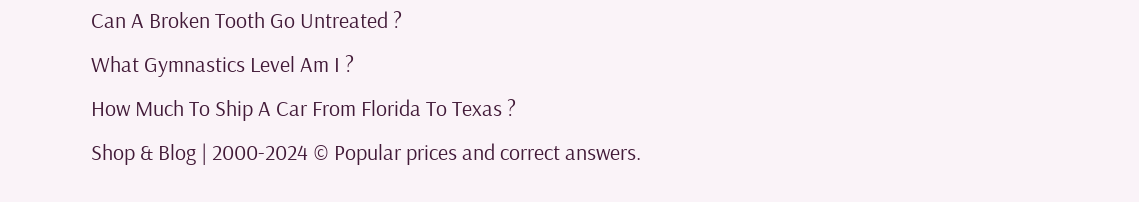Can A Broken Tooth Go Untreated ?
What Gymnastics Level Am I ?
How Much To Ship A Car From Florida To Texas ?
Shop & Blog | 2000-2024 © Popular prices and correct answers.